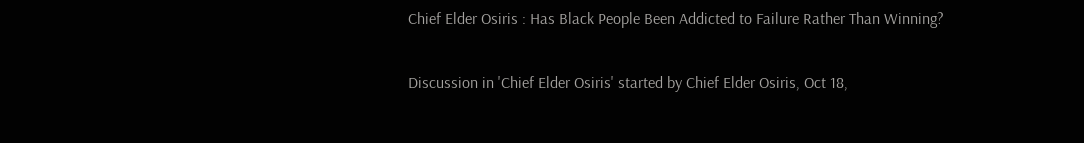Chief Elder Osiris : Has Black People Been Addicted to Failure Rather Than Winning?

Discussion in 'Chief Elder Osiris' started by Chief Elder Osiris, Oct 18,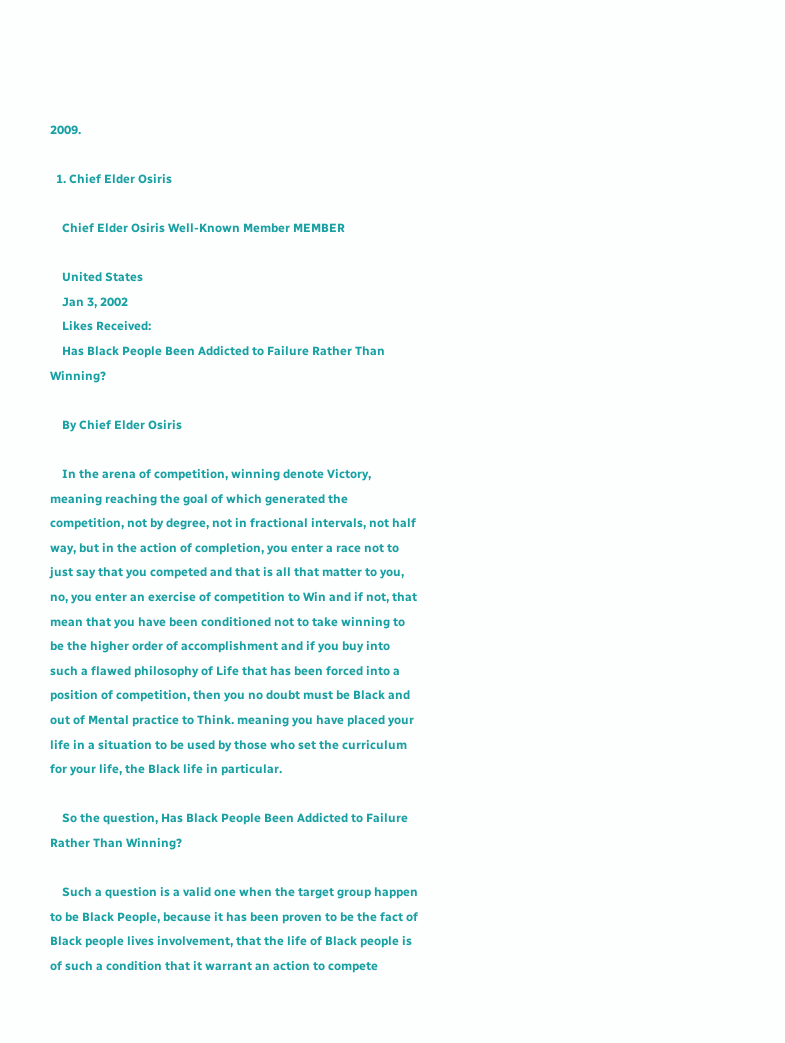2009.

  1. Chief Elder Osiris

    Chief Elder Osiris Well-Known Member MEMBER

    United States
    Jan 3, 2002
    Likes Received:
    Has Black People Been Addicted to Failure Rather Than Winning?

    By Chief Elder Osiris

    In the arena of competition, winning denote Victory, meaning reaching the goal of which generated the competition, not by degree, not in fractional intervals, not half way, but in the action of completion, you enter a race not to just say that you competed and that is all that matter to you, no, you enter an exercise of competition to Win and if not, that mean that you have been conditioned not to take winning to be the higher order of accomplishment and if you buy into such a flawed philosophy of Life that has been forced into a position of competition, then you no doubt must be Black and out of Mental practice to Think. meaning you have placed your life in a situation to be used by those who set the curriculum for your life, the Black life in particular.

    So the question, Has Black People Been Addicted to Failure Rather Than Winning?

    Such a question is a valid one when the target group happen to be Black People, because it has been proven to be the fact of Black people lives involvement, that the life of Black people is of such a condition that it warrant an action to compete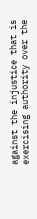against the injustice that is exercising authority over the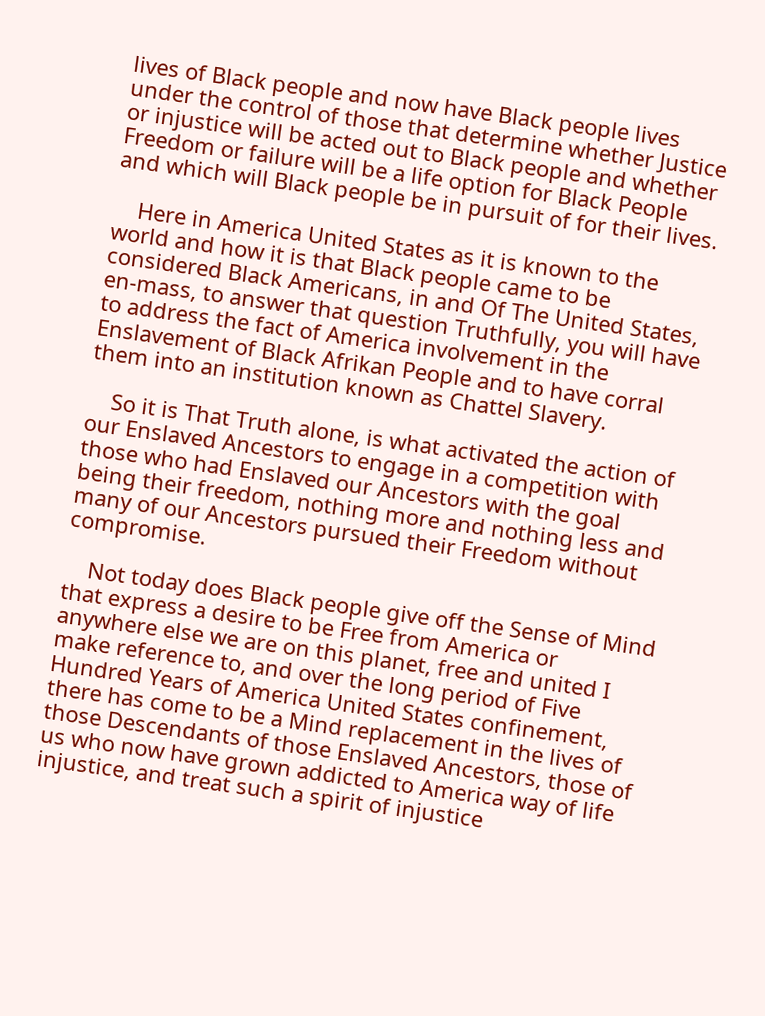lives of Black people and now have Black people lives under the control of those that determine whether Justice or injustice will be acted out to Black people and whether Freedom or failure will be a life option for Black People and which will Black people be in pursuit of for their lives.

    Here in America United States as it is known to the world and how it is that Black people came to be considered Black Americans, in and Of The United States, en-mass, to answer that question Truthfully, you will have to address the fact of America involvement in the Enslavement of Black Afrikan People and to have corral them into an institution known as Chattel Slavery.

    So it is That Truth alone, is what activated the action of our Enslaved Ancestors to engage in a competition with those who had Enslaved our Ancestors with the goal being their freedom, nothing more and nothing less and many of our Ancestors pursued their Freedom without compromise.

    Not today does Black people give off the Sense of Mind that express a desire to be Free from America or anywhere else we are on this planet, free and united I make reference to, and over the long period of Five Hundred Years of America United States confinement, there has come to be a Mind replacement in the lives of those Descendants of those Enslaved Ancestors, those of us who now have grown addicted to America way of life injustice, and treat such a spirit of injustice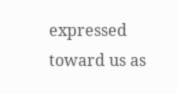expressed toward us as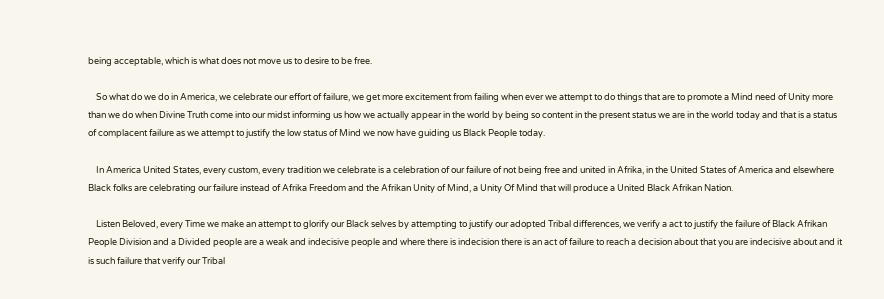being acceptable, which is what does not move us to desire to be free.

    So what do we do in America, we celebrate our effort of failure, we get more excitement from failing when ever we attempt to do things that are to promote a Mind need of Unity more than we do when Divine Truth come into our midst informing us how we actually appear in the world by being so content in the present status we are in the world today and that is a status of complacent failure as we attempt to justify the low status of Mind we now have guiding us Black People today.

    In America United States, every custom, every tradition we celebrate is a celebration of our failure of not being free and united in Afrika, in the United States of America and elsewhere Black folks are celebrating our failure instead of Afrika Freedom and the Afrikan Unity of Mind, a Unity Of Mind that will produce a United Black Afrikan Nation.

    Listen Beloved, every Time we make an attempt to glorify our Black selves by attempting to justify our adopted Tribal differences, we verify a act to justify the failure of Black Afrikan People Division and a Divided people are a weak and indecisive people and where there is indecision there is an act of failure to reach a decision about that you are indecisive about and it is such failure that verify our Tribal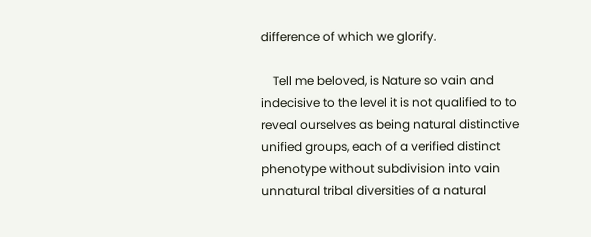difference of which we glorify.

    Tell me beloved, is Nature so vain and indecisive to the level it is not qualified to to reveal ourselves as being natural distinctive unified groups, each of a verified distinct phenotype without subdivision into vain unnatural tribal diversities of a natural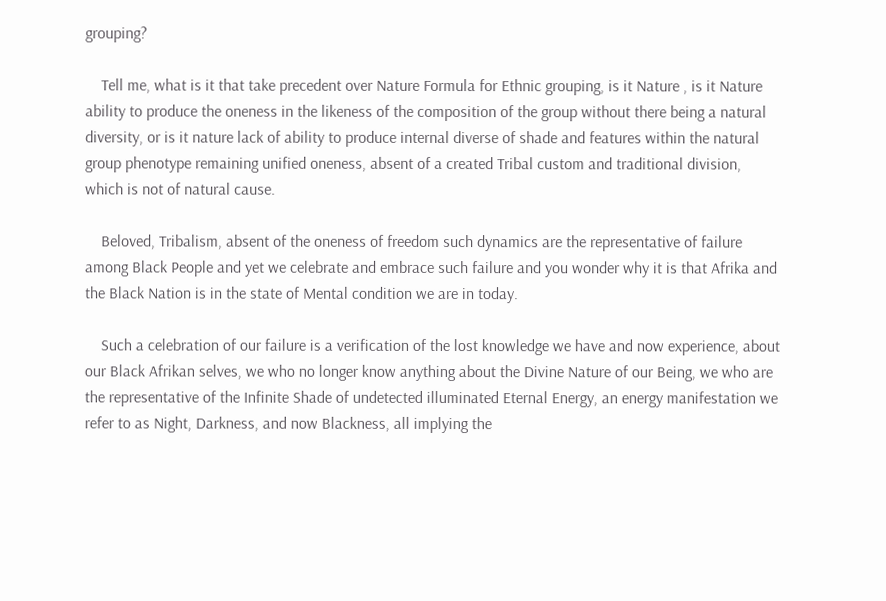grouping?

    Tell me, what is it that take precedent over Nature Formula for Ethnic grouping, is it Nature , is it Nature ability to produce the oneness in the likeness of the composition of the group without there being a natural diversity, or is it nature lack of ability to produce internal diverse of shade and features within the natural group phenotype remaining unified oneness, absent of a created Tribal custom and traditional division, which is not of natural cause.

    Beloved, Tribalism, absent of the oneness of freedom such dynamics are the representative of failure among Black People and yet we celebrate and embrace such failure and you wonder why it is that Afrika and the Black Nation is in the state of Mental condition we are in today.

    Such a celebration of our failure is a verification of the lost knowledge we have and now experience, about our Black Afrikan selves, we who no longer know anything about the Divine Nature of our Being, we who are the representative of the Infinite Shade of undetected illuminated Eternal Energy, an energy manifestation we refer to as Night, Darkness, and now Blackness, all implying the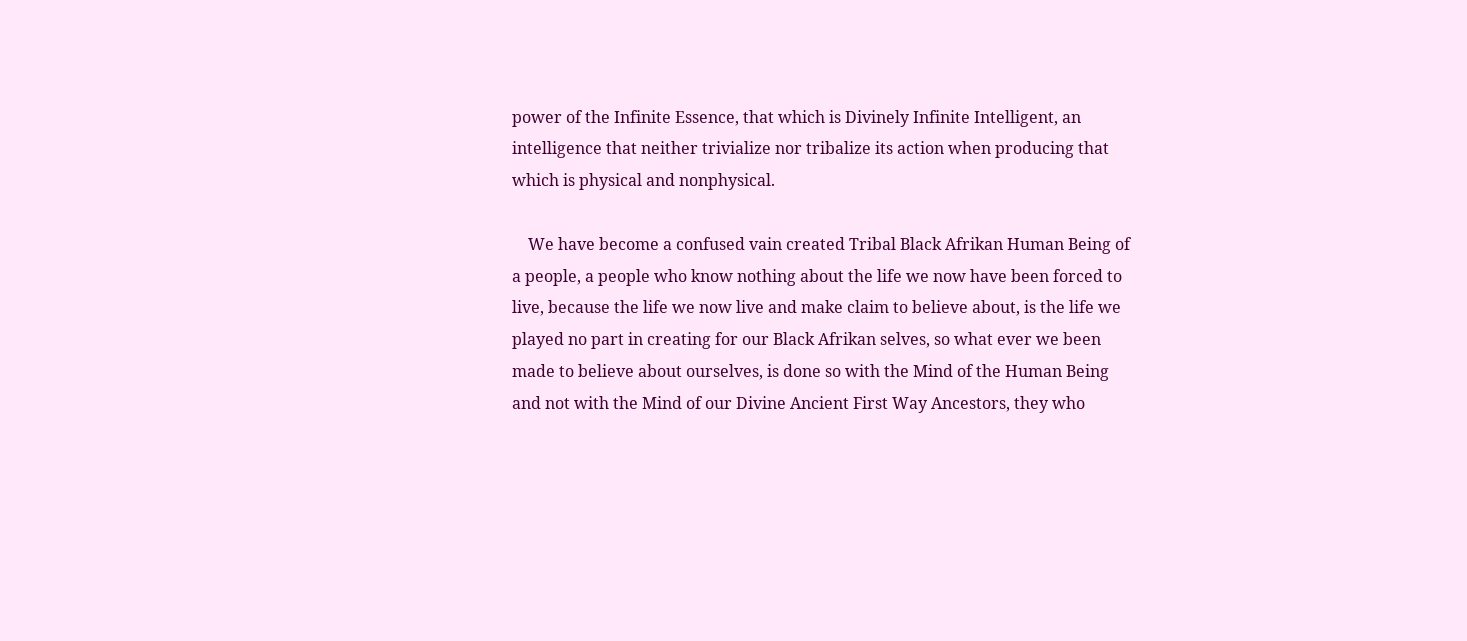power of the Infinite Essence, that which is Divinely Infinite Intelligent, an intelligence that neither trivialize nor tribalize its action when producing that which is physical and nonphysical.

    We have become a confused vain created Tribal Black Afrikan Human Being of a people, a people who know nothing about the life we now have been forced to live, because the life we now live and make claim to believe about, is the life we played no part in creating for our Black Afrikan selves, so what ever we been made to believe about ourselves, is done so with the Mind of the Human Being and not with the Mind of our Divine Ancient First Way Ancestors, they who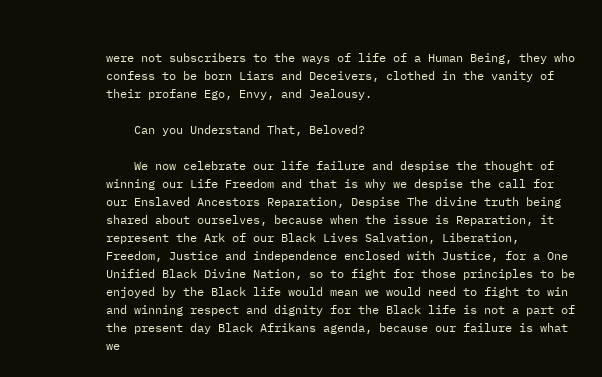were not subscribers to the ways of life of a Human Being, they who confess to be born Liars and Deceivers, clothed in the vanity of their profane Ego, Envy, and Jealousy.

    Can you Understand That, Beloved?

    We now celebrate our life failure and despise the thought of winning our Life Freedom and that is why we despise the call for our Enslaved Ancestors Reparation, Despise The divine truth being shared about ourselves, because when the issue is Reparation, it represent the Ark of our Black Lives Salvation, Liberation, Freedom, Justice and independence enclosed with Justice, for a One Unified Black Divine Nation, so to fight for those principles to be enjoyed by the Black life would mean we would need to fight to win and winning respect and dignity for the Black life is not a part of the present day Black Afrikans agenda, because our failure is what we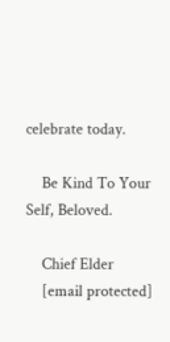celebrate today.

    Be Kind To Your Self, Beloved.

    Chief Elder
    [email protected]